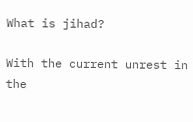What is jihad?

With the current unrest in the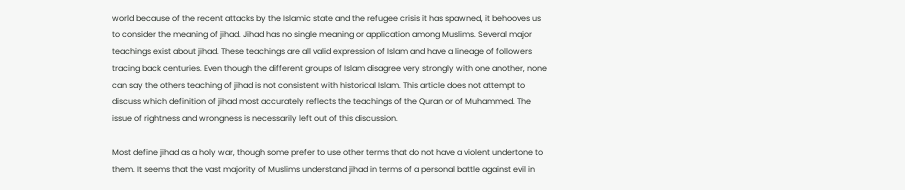world because of the recent attacks by the Islamic state and the refugee crisis it has spawned, it behooves us to consider the meaning of jihad. Jihad has no single meaning or application among Muslims. Several major teachings exist about jihad. These teachings are all valid expression of Islam and have a lineage of followers tracing back centuries. Even though the different groups of Islam disagree very strongly with one another, none can say the others teaching of jihad is not consistent with historical Islam. This article does not attempt to discuss which definition of jihad most accurately reflects the teachings of the Quran or of Muhammed. The issue of rightness and wrongness is necessarily left out of this discussion.

Most define jihad as a holy war, though some prefer to use other terms that do not have a violent undertone to them. It seems that the vast majority of Muslims understand jihad in terms of a personal battle against evil in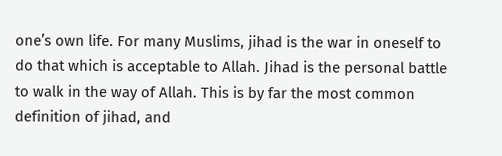one’s own life. For many Muslims, jihad is the war in oneself to do that which is acceptable to Allah. Jihad is the personal battle to walk in the way of Allah. This is by far the most common definition of jihad, and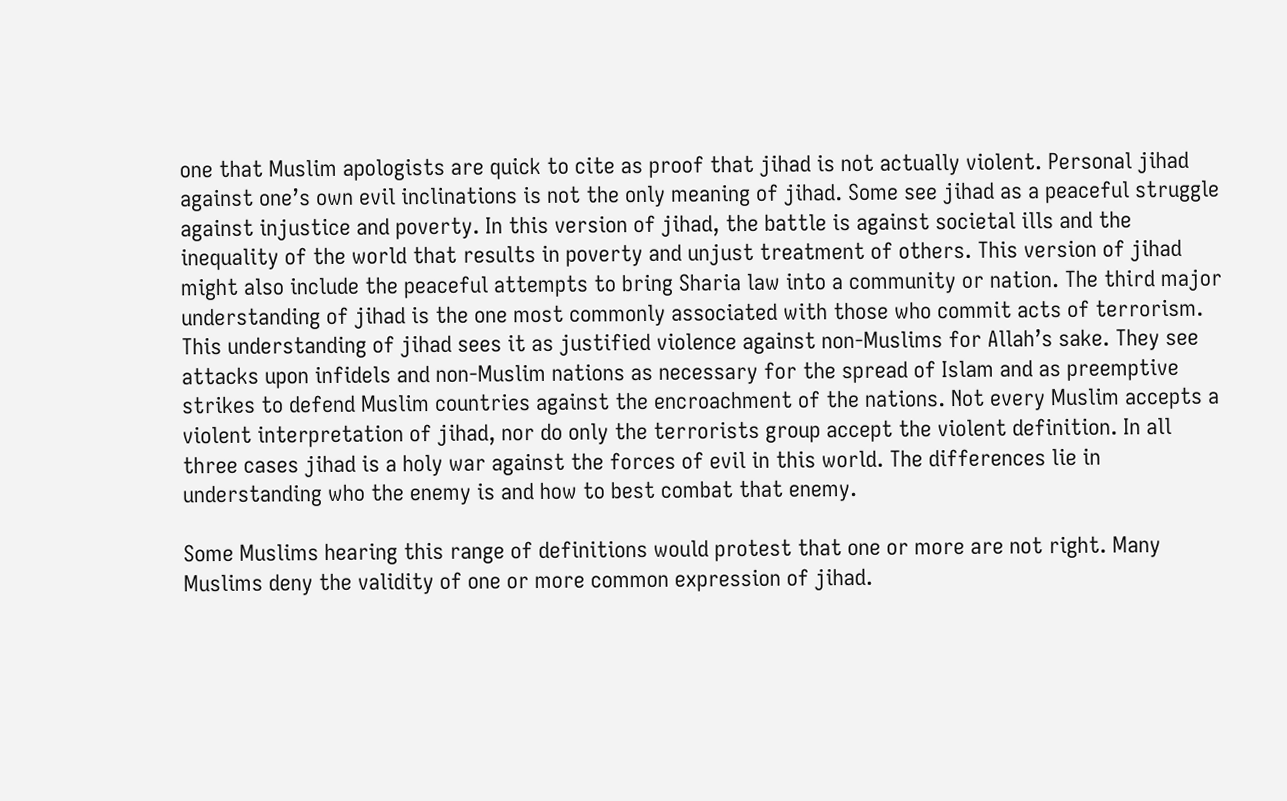one that Muslim apologists are quick to cite as proof that jihad is not actually violent. Personal jihad against one’s own evil inclinations is not the only meaning of jihad. Some see jihad as a peaceful struggle against injustice and poverty. In this version of jihad, the battle is against societal ills and the inequality of the world that results in poverty and unjust treatment of others. This version of jihad might also include the peaceful attempts to bring Sharia law into a community or nation. The third major understanding of jihad is the one most commonly associated with those who commit acts of terrorism. This understanding of jihad sees it as justified violence against non-Muslims for Allah’s sake. They see attacks upon infidels and non-Muslim nations as necessary for the spread of Islam and as preemptive strikes to defend Muslim countries against the encroachment of the nations. Not every Muslim accepts a violent interpretation of jihad, nor do only the terrorists group accept the violent definition. In all three cases jihad is a holy war against the forces of evil in this world. The differences lie in understanding who the enemy is and how to best combat that enemy.

Some Muslims hearing this range of definitions would protest that one or more are not right. Many Muslims deny the validity of one or more common expression of jihad.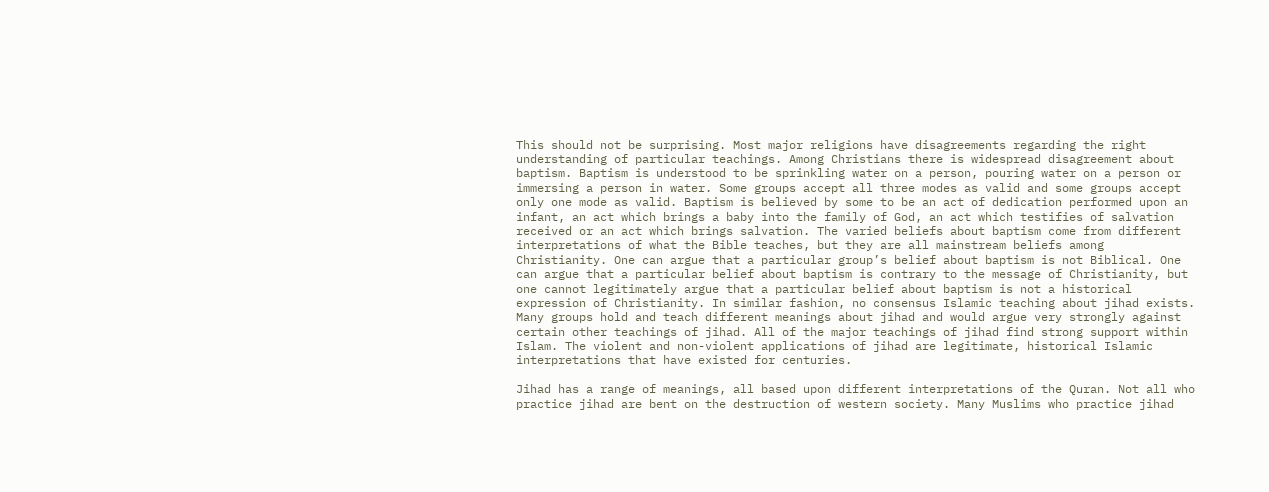This should not be surprising. Most major religions have disagreements regarding the right understanding of particular teachings. Among Christians there is widespread disagreement about baptism. Baptism is understood to be sprinkling water on a person, pouring water on a person or immersing a person in water. Some groups accept all three modes as valid and some groups accept only one mode as valid. Baptism is believed by some to be an act of dedication performed upon an infant, an act which brings a baby into the family of God, an act which testifies of salvation received or an act which brings salvation. The varied beliefs about baptism come from different interpretations of what the Bible teaches, but they are all mainstream beliefs among Christianity. One can argue that a particular group’s belief about baptism is not Biblical. One can argue that a particular belief about baptism is contrary to the message of Christianity, but one cannot legitimately argue that a particular belief about baptism is not a historical expression of Christianity. In similar fashion, no consensus Islamic teaching about jihad exists. Many groups hold and teach different meanings about jihad and would argue very strongly against certain other teachings of jihad. All of the major teachings of jihad find strong support within Islam. The violent and non-violent applications of jihad are legitimate, historical Islamic interpretations that have existed for centuries.

Jihad has a range of meanings, all based upon different interpretations of the Quran. Not all who practice jihad are bent on the destruction of western society. Many Muslims who practice jihad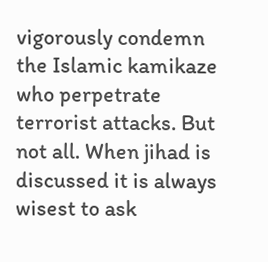vigorously condemn the Islamic kamikaze who perpetrate terrorist attacks. But not all. When jihad is discussed it is always wisest to ask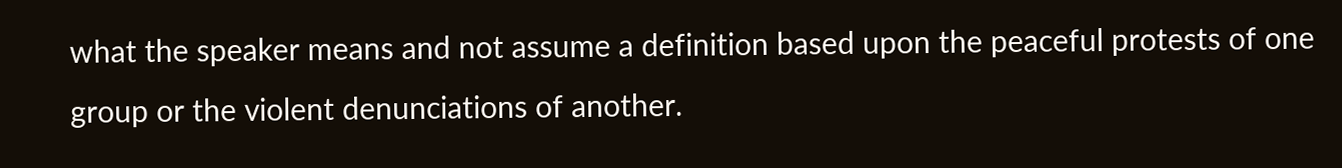what the speaker means and not assume a definition based upon the peaceful protests of one group or the violent denunciations of another.